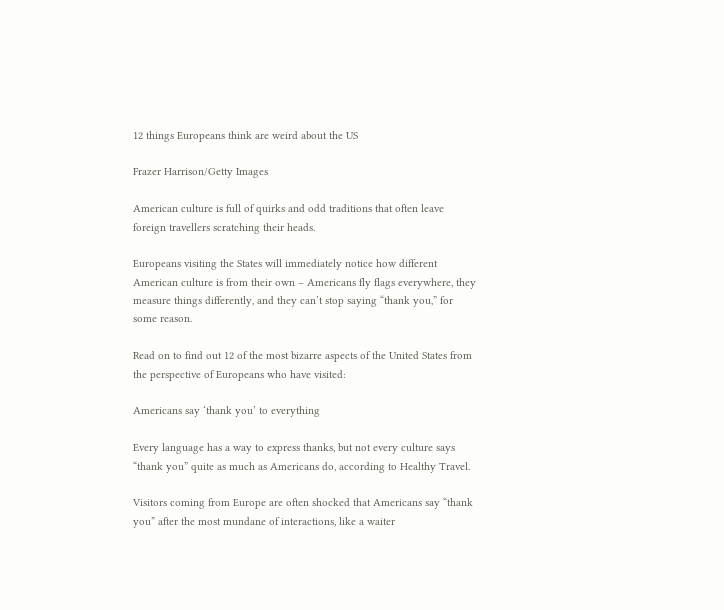12 things Europeans think are weird about the US

Frazer Harrison/Getty Images

American culture is full of quirks and odd traditions that often leave foreign travellers scratching their heads.

Europeans visiting the States will immediately notice how different American culture is from their own – Americans fly flags everywhere, they measure things differently, and they can’t stop saying “thank you,” for some reason.

Read on to find out 12 of the most bizarre aspects of the United States from the perspective of Europeans who have visited:

Americans say ‘thank you’ to everything

Every language has a way to express thanks, but not every culture says “thank you” quite as much as Americans do, according to Healthy Travel.

Visitors coming from Europe are often shocked that Americans say “thank you” after the most mundane of interactions, like a waiter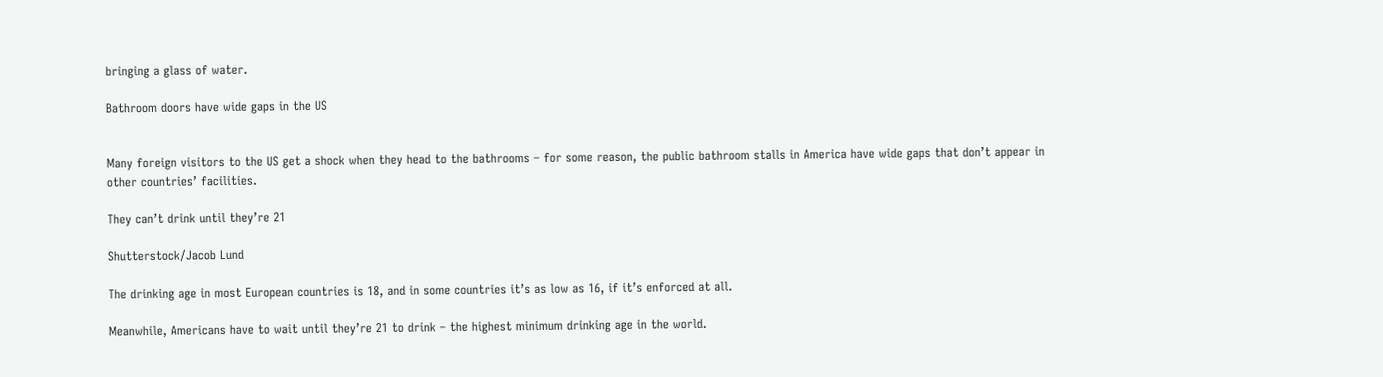bringing a glass of water.

Bathroom doors have wide gaps in the US


Many foreign visitors to the US get a shock when they head to the bathrooms – for some reason, the public bathroom stalls in America have wide gaps that don’t appear in other countries’ facilities.

They can’t drink until they’re 21

Shutterstock/Jacob Lund

The drinking age in most European countries is 18, and in some countries it’s as low as 16, if it’s enforced at all.

Meanwhile, Americans have to wait until they’re 21 to drink – the highest minimum drinking age in the world.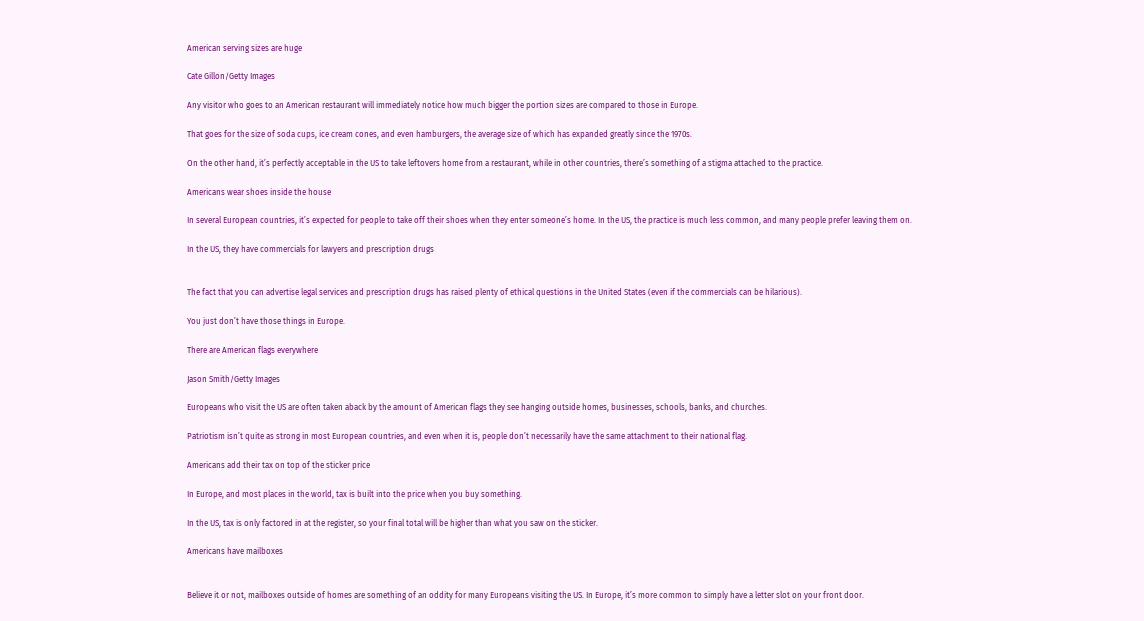American serving sizes are huge

Cate Gillon/Getty Images

Any visitor who goes to an American restaurant will immediately notice how much bigger the portion sizes are compared to those in Europe.

That goes for the size of soda cups, ice cream cones, and even hamburgers, the average size of which has expanded greatly since the 1970s.

On the other hand, it’s perfectly acceptable in the US to take leftovers home from a restaurant, while in other countries, there’s something of a stigma attached to the practice.

Americans wear shoes inside the house

In several European countries, it’s expected for people to take off their shoes when they enter someone’s home. In the US, the practice is much less common, and many people prefer leaving them on.

In the US, they have commercials for lawyers and prescription drugs


The fact that you can advertise legal services and prescription drugs has raised plenty of ethical questions in the United States (even if the commercials can be hilarious).

You just don’t have those things in Europe.

There are American flags everywhere

Jason Smith/Getty Images

Europeans who visit the US are often taken aback by the amount of American flags they see hanging outside homes, businesses, schools, banks, and churches.

Patriotism isn’t quite as strong in most European countries, and even when it is, people don’t necessarily have the same attachment to their national flag.

Americans add their tax on top of the sticker price

In Europe, and most places in the world, tax is built into the price when you buy something.

In the US, tax is only factored in at the register, so your final total will be higher than what you saw on the sticker.

Americans have mailboxes


Believe it or not, mailboxes outside of homes are something of an oddity for many Europeans visiting the US. In Europe, it’s more common to simply have a letter slot on your front door.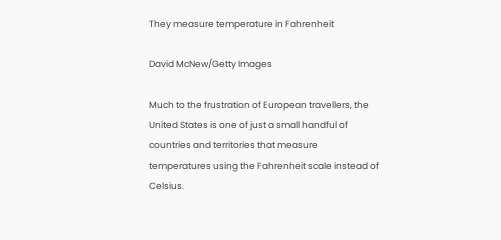They measure temperature in Fahrenheit

David McNew/Getty Images

Much to the frustration of European travellers, the United States is one of just a small handful of countries and territories that measure temperatures using the Fahrenheit scale instead of Celsius.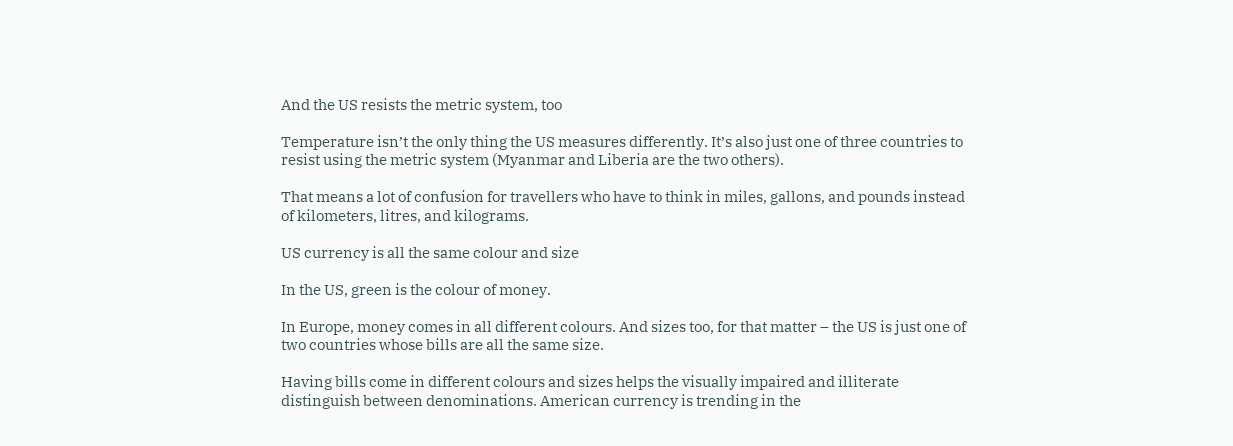And the US resists the metric system, too

Temperature isn’t the only thing the US measures differently. It’s also just one of three countries to resist using the metric system (Myanmar and Liberia are the two others).

That means a lot of confusion for travellers who have to think in miles, gallons, and pounds instead of kilometers, litres, and kilograms.

US currency is all the same colour and size

In the US, green is the colour of money.

In Europe, money comes in all different colours. And sizes too, for that matter – the US is just one of two countries whose bills are all the same size.

Having bills come in different colours and sizes helps the visually impaired and illiterate distinguish between denominations. American currency is trending in the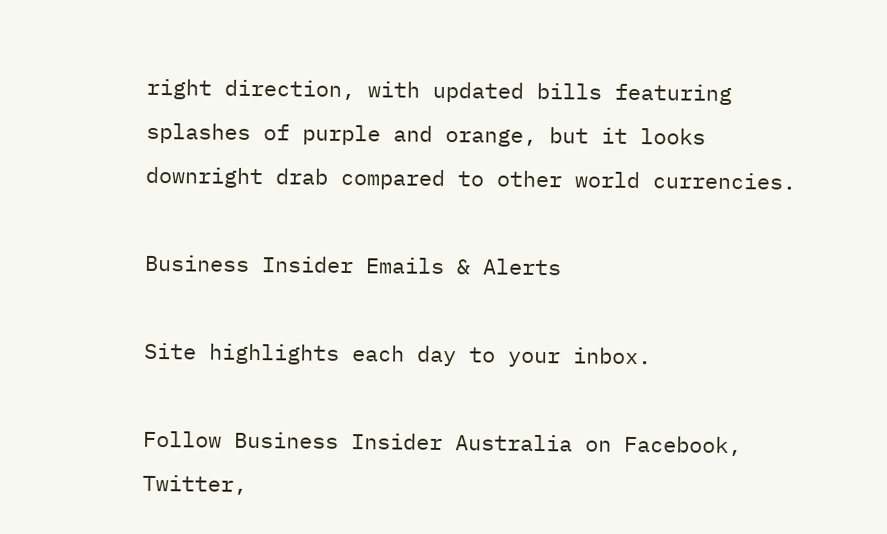right direction, with updated bills featuring splashes of purple and orange, but it looks downright drab compared to other world currencies.

Business Insider Emails & Alerts

Site highlights each day to your inbox.

Follow Business Insider Australia on Facebook, Twitter,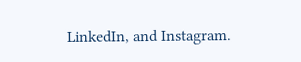LinkedIn, and Instagram.